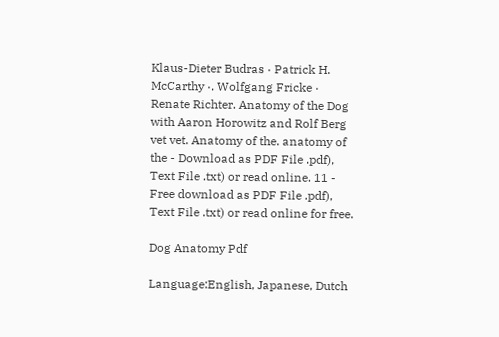Klaus-Dieter Budras · Patrick H. McCarthy ·. Wolfgang Fricke · Renate Richter. Anatomy of the Dog with Aaron Horowitz and Rolf Berg vet vet. Anatomy of the. anatomy of the - Download as PDF File .pdf), Text File .txt) or read online. 11 - Free download as PDF File .pdf), Text File .txt) or read online for free.

Dog Anatomy Pdf

Language:English, Japanese, Dutch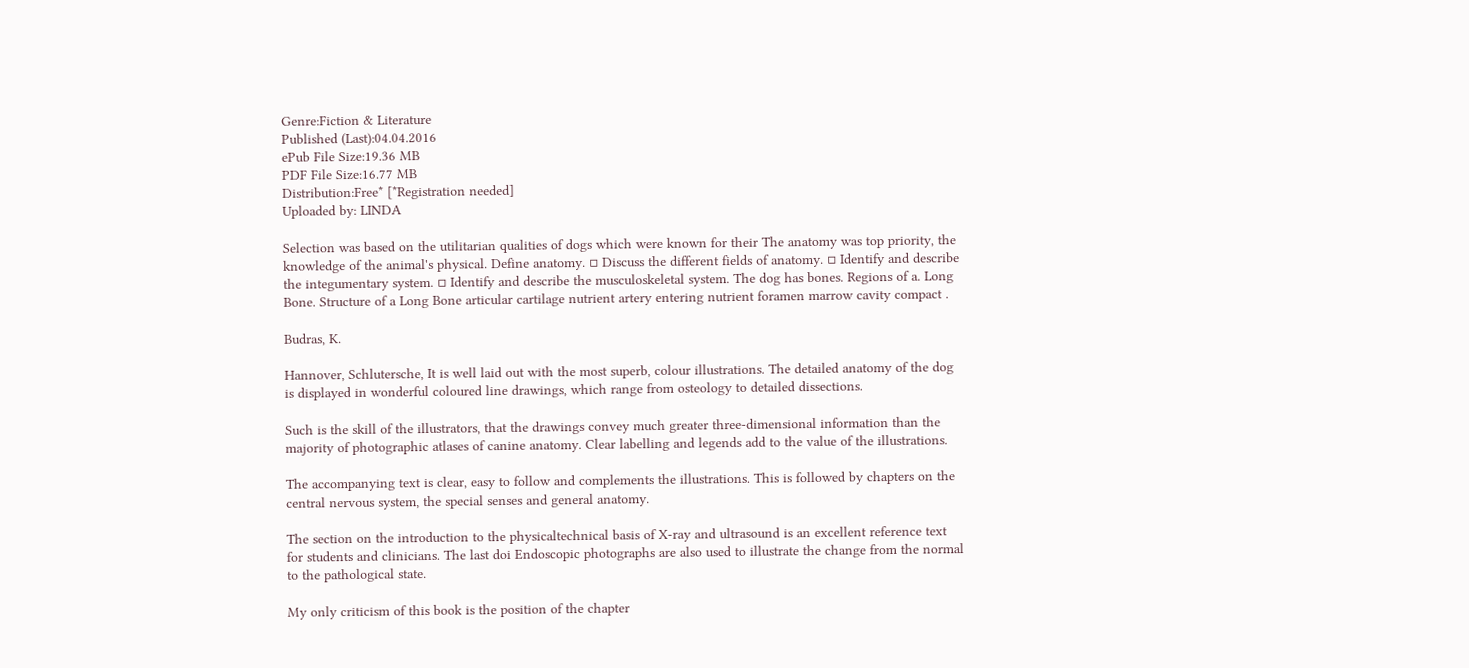Genre:Fiction & Literature
Published (Last):04.04.2016
ePub File Size:19.36 MB
PDF File Size:16.77 MB
Distribution:Free* [*Registration needed]
Uploaded by: LINDA

Selection was based on the utilitarian qualities of dogs which were known for their The anatomy was top priority, the knowledge of the animal's physical. Define anatomy. ▫ Discuss the different fields of anatomy. ▫ Identify and describe the integumentary system. ▫ Identify and describe the musculoskeletal system. The dog has bones. Regions of a. Long Bone. Structure of a Long Bone articular cartilage nutrient artery entering nutrient foramen marrow cavity compact .

Budras, K.

Hannover, Schlutersche, It is well laid out with the most superb, colour illustrations. The detailed anatomy of the dog is displayed in wonderful coloured line drawings, which range from osteology to detailed dissections.

Such is the skill of the illustrators, that the drawings convey much greater three-dimensional information than the majority of photographic atlases of canine anatomy. Clear labelling and legends add to the value of the illustrations.

The accompanying text is clear, easy to follow and complements the illustrations. This is followed by chapters on the central nervous system, the special senses and general anatomy.

The section on the introduction to the physicaltechnical basis of X-ray and ultrasound is an excellent reference text for students and clinicians. The last doi Endoscopic photographs are also used to illustrate the change from the normal to the pathological state.

My only criticism of this book is the position of the chapter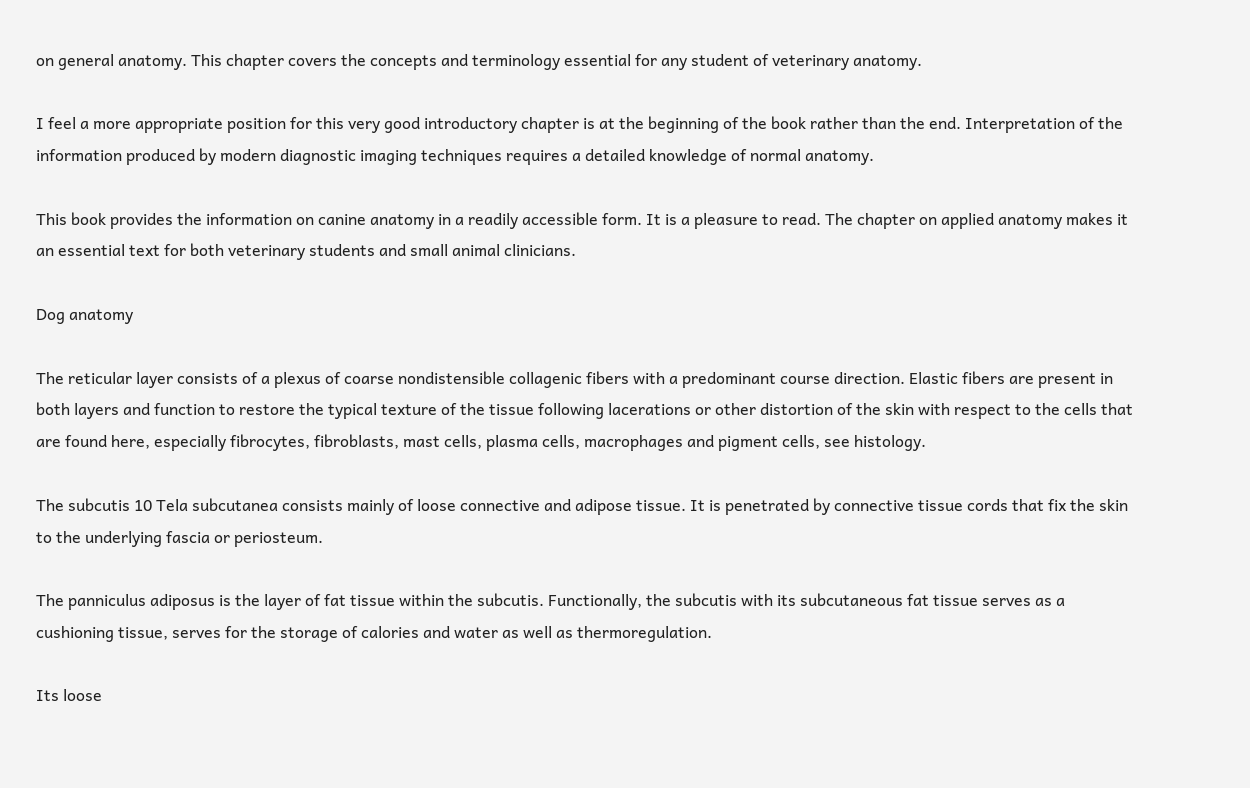on general anatomy. This chapter covers the concepts and terminology essential for any student of veterinary anatomy.

I feel a more appropriate position for this very good introductory chapter is at the beginning of the book rather than the end. Interpretation of the information produced by modern diagnostic imaging techniques requires a detailed knowledge of normal anatomy.

This book provides the information on canine anatomy in a readily accessible form. It is a pleasure to read. The chapter on applied anatomy makes it an essential text for both veterinary students and small animal clinicians.

Dog anatomy

The reticular layer consists of a plexus of coarse nondistensible collagenic fibers with a predominant course direction. Elastic fibers are present in both layers and function to restore the typical texture of the tissue following lacerations or other distortion of the skin with respect to the cells that are found here, especially fibrocytes, fibroblasts, mast cells, plasma cells, macrophages and pigment cells, see histology.

The subcutis 10 Tela subcutanea consists mainly of loose connective and adipose tissue. It is penetrated by connective tissue cords that fix the skin to the underlying fascia or periosteum.

The panniculus adiposus is the layer of fat tissue within the subcutis. Functionally, the subcutis with its subcutaneous fat tissue serves as a cushioning tissue, serves for the storage of calories and water as well as thermoregulation.

Its loose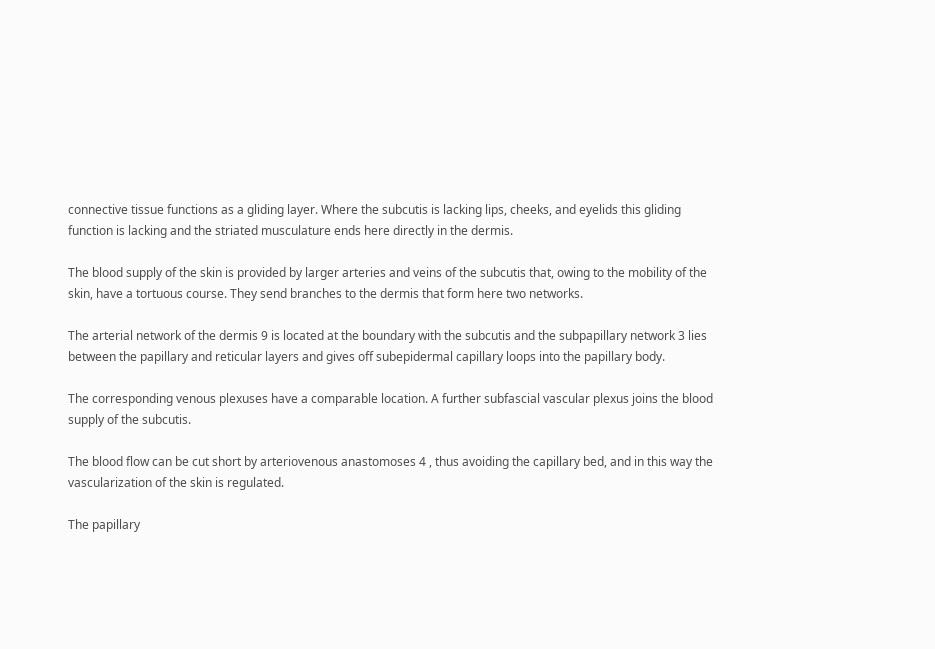connective tissue functions as a gliding layer. Where the subcutis is lacking lips, cheeks, and eyelids this gliding function is lacking and the striated musculature ends here directly in the dermis.

The blood supply of the skin is provided by larger arteries and veins of the subcutis that, owing to the mobility of the skin, have a tortuous course. They send branches to the dermis that form here two networks.

The arterial network of the dermis 9 is located at the boundary with the subcutis and the subpapillary network 3 lies between the papillary and reticular layers and gives off subepidermal capillary loops into the papillary body.

The corresponding venous plexuses have a comparable location. A further subfascial vascular plexus joins the blood supply of the subcutis.

The blood flow can be cut short by arteriovenous anastomoses 4 , thus avoiding the capillary bed, and in this way the vascularization of the skin is regulated.

The papillary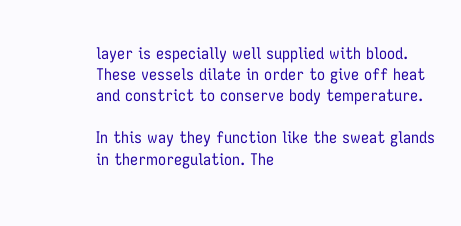layer is especially well supplied with blood. These vessels dilate in order to give off heat and constrict to conserve body temperature.

In this way they function like the sweat glands in thermoregulation. The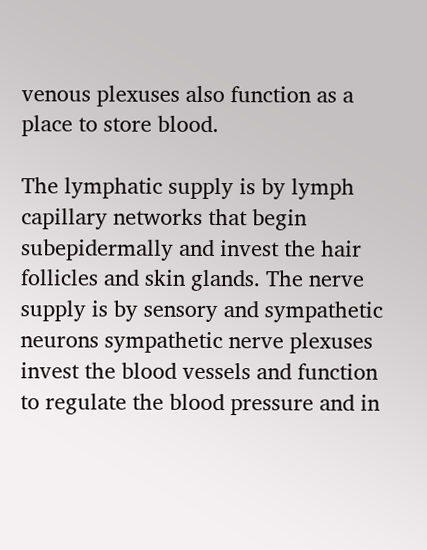venous plexuses also function as a place to store blood.

The lymphatic supply is by lymph capillary networks that begin subepidermally and invest the hair follicles and skin glands. The nerve supply is by sensory and sympathetic neurons sympathetic nerve plexuses invest the blood vessels and function to regulate the blood pressure and in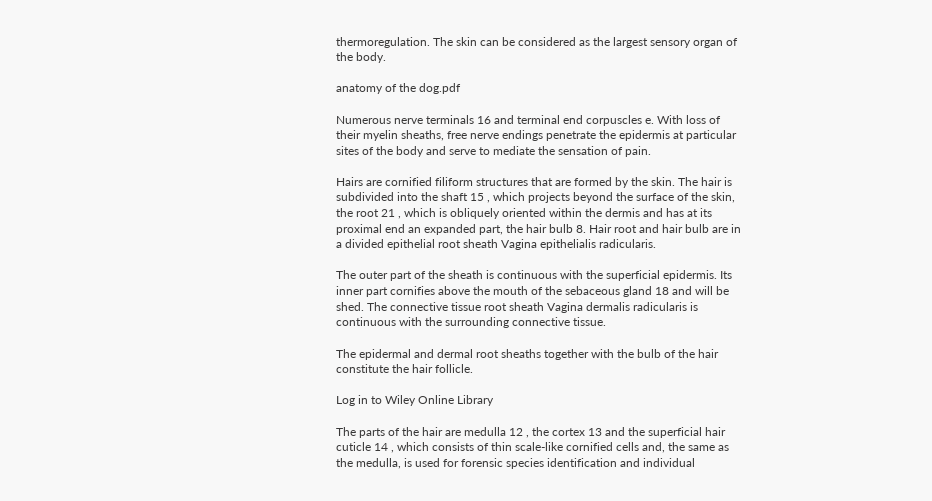thermoregulation. The skin can be considered as the largest sensory organ of the body.

anatomy of the dog.pdf

Numerous nerve terminals 16 and terminal end corpuscles e. With loss of their myelin sheaths, free nerve endings penetrate the epidermis at particular sites of the body and serve to mediate the sensation of pain.

Hairs are cornified filiform structures that are formed by the skin. The hair is subdivided into the shaft 15 , which projects beyond the surface of the skin, the root 21 , which is obliquely oriented within the dermis and has at its proximal end an expanded part, the hair bulb 8. Hair root and hair bulb are in a divided epithelial root sheath Vagina epithelialis radicularis.

The outer part of the sheath is continuous with the superficial epidermis. Its inner part cornifies above the mouth of the sebaceous gland 18 and will be shed. The connective tissue root sheath Vagina dermalis radicularis is continuous with the surrounding connective tissue.

The epidermal and dermal root sheaths together with the bulb of the hair constitute the hair follicle.

Log in to Wiley Online Library

The parts of the hair are medulla 12 , the cortex 13 and the superficial hair cuticle 14 , which consists of thin scale-like cornified cells and, the same as the medulla, is used for forensic species identification and individual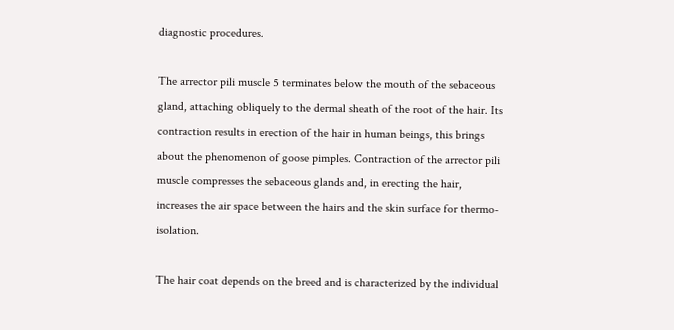diagnostic procedures.

The arrector pili muscle 5 terminates below the mouth of the sebaceous gland, attaching obliquely to the dermal sheath of the root of the hair. Its contraction results in erection of the hair in human beings, this brings about the phenomenon of goose pimples. Contraction of the arrector pili muscle compresses the sebaceous glands and, in erecting the hair, increases the air space between the hairs and the skin surface for thermo-isolation.

The hair coat depends on the breed and is characterized by the individual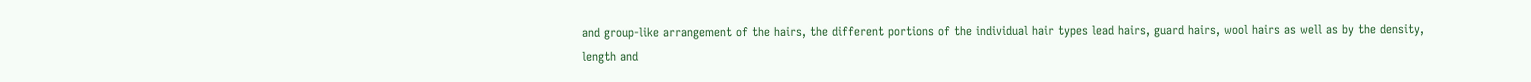and group-like arrangement of the hairs, the different portions of the individual hair types lead hairs, guard hairs, wool hairs as well as by the density, length and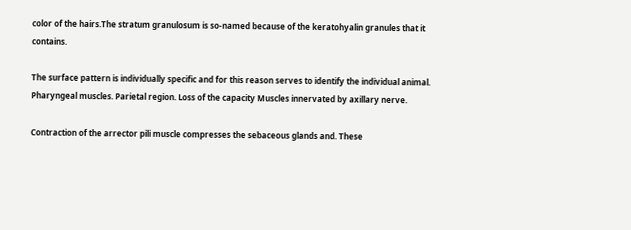color of the hairs.The stratum granulosum is so-named because of the keratohyalin granules that it contains.

The surface pattern is individually specific and for this reason serves to identify the individual animal. Pharyngeal muscles. Parietal region. Loss of the capacity Muscles innervated by axillary nerve.

Contraction of the arrector pili muscle compresses the sebaceous glands and. These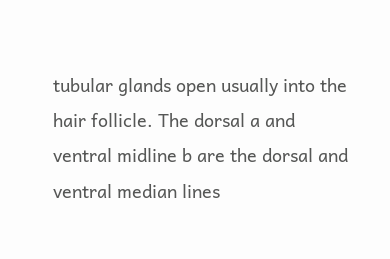tubular glands open usually into the hair follicle. The dorsal a and ventral midline b are the dorsal and ventral median lines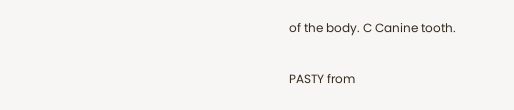of the body. C Canine tooth.

PASTY from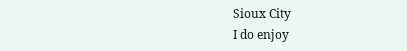Sioux City
I do enjoy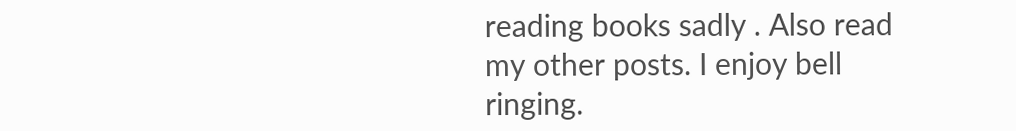reading books sadly . Also read my other posts. I enjoy bell ringing.